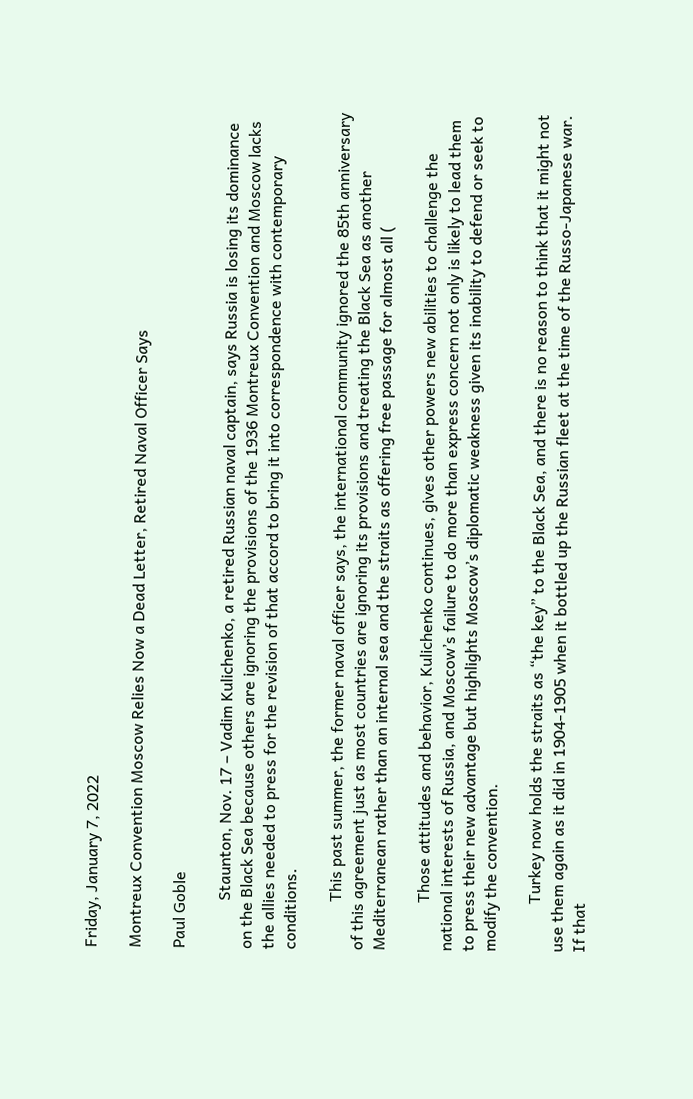Friday, January 7, 2022

Montreux Convention Moscow Relies Now a Dead Letter, Retired Naval Officer Says

Paul Goble

            Staunton, Nov. 17 – Vadim Kulichenko, a retired Russian naval captain, says Russia is losing its dominance on the Black Sea because others are ignoring the provisions of the 1936 Montreux Convention and Moscow lacks the allies needed to press for the revision of that accord to bring it into correspondence with contemporary conditions.

            This past summer, the former naval officer says, the international community ignored the 85th anniversary of this agreement just as most countries are ignoring its provisions and treating the Black Sea as another Mediterranean rather than an internal sea and the straits as offering free passage for almost all (

            Those attitudes and behavior, Kulichenko continues, gives other powers new abilities to challenge the national interests of Russia, and Moscow’s failure to do more than express concern not only is likely to lead them to press their new advantage but highlights Moscow’s diplomatic weakness given its inability to defend or seek to modify the convention.

            Turkey now holds the straits as “the key” to the Black Sea, and there is no reason to think that it might not use them again as it did in 1904-1905 when it bottled up the Russian fleet at the time of the Russo-Japanese war. If that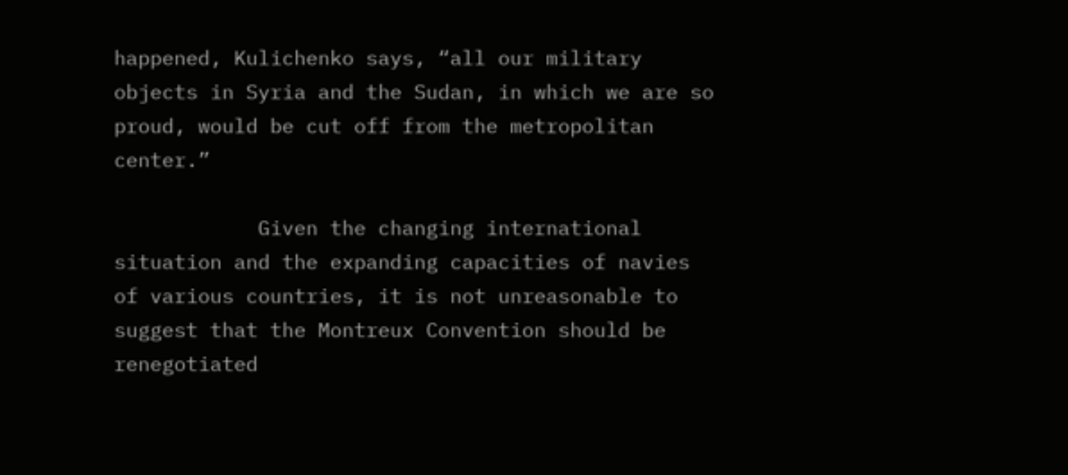happened, Kulichenko says, “all our military objects in Syria and the Sudan, in which we are so proud, would be cut off from the metropolitan center.”

            Given the changing international situation and the expanding capacities of navies of various countries, it is not unreasonable to suggest that the Montreux Convention should be renegotiated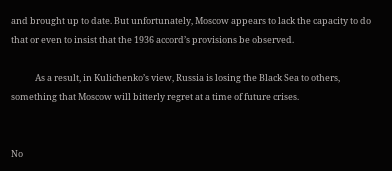and brought up to date. But unfortunately, Moscow appears to lack the capacity to do that or even to insist that the 1936 accord’s provisions be observed.

            As a result, in Kulichenko’s view, Russia is losing the Black Sea to others, something that Moscow will bitterly regret at a time of future crises.


No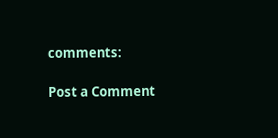comments:

Post a Comment